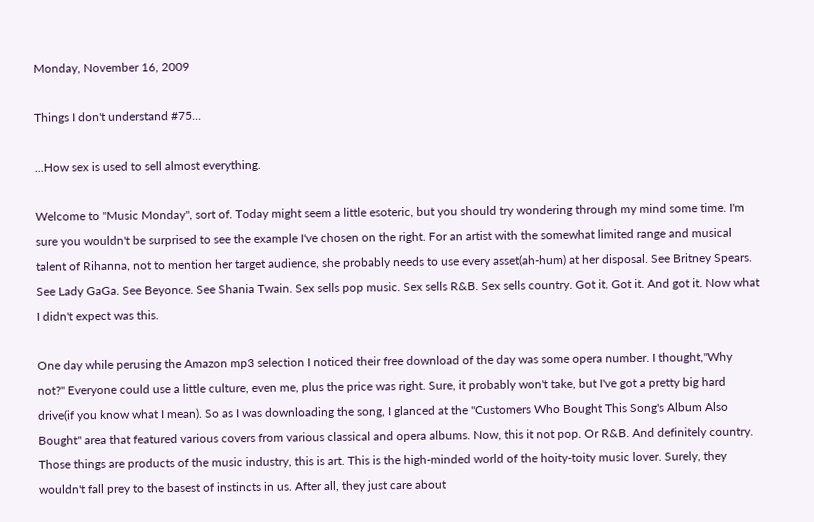Monday, November 16, 2009

Things I don't understand #75...

...How sex is used to sell almost everything.

Welcome to "Music Monday", sort of. Today might seem a little esoteric, but you should try wondering through my mind some time. I'm sure you wouldn't be surprised to see the example I've chosen on the right. For an artist with the somewhat limited range and musical talent of Rihanna, not to mention her target audience, she probably needs to use every asset(ah-hum) at her disposal. See Britney Spears. See Lady GaGa. See Beyonce. See Shania Twain. Sex sells pop music. Sex sells R&B. Sex sells country. Got it. Got it. And got it. Now what I didn't expect was this.

One day while perusing the Amazon mp3 selection I noticed their free download of the day was some opera number. I thought,"Why not?" Everyone could use a little culture, even me, plus the price was right. Sure, it probably won't take, but I've got a pretty big hard drive(if you know what I mean). So as I was downloading the song, I glanced at the "Customers Who Bought This Song's Album Also Bought" area that featured various covers from various classical and opera albums. Now, this it not pop. Or R&B. And definitely country. Those things are products of the music industry, this is art. This is the high-minded world of the hoity-toity music lover. Surely, they wouldn't fall prey to the basest of instincts in us. After all, they just care about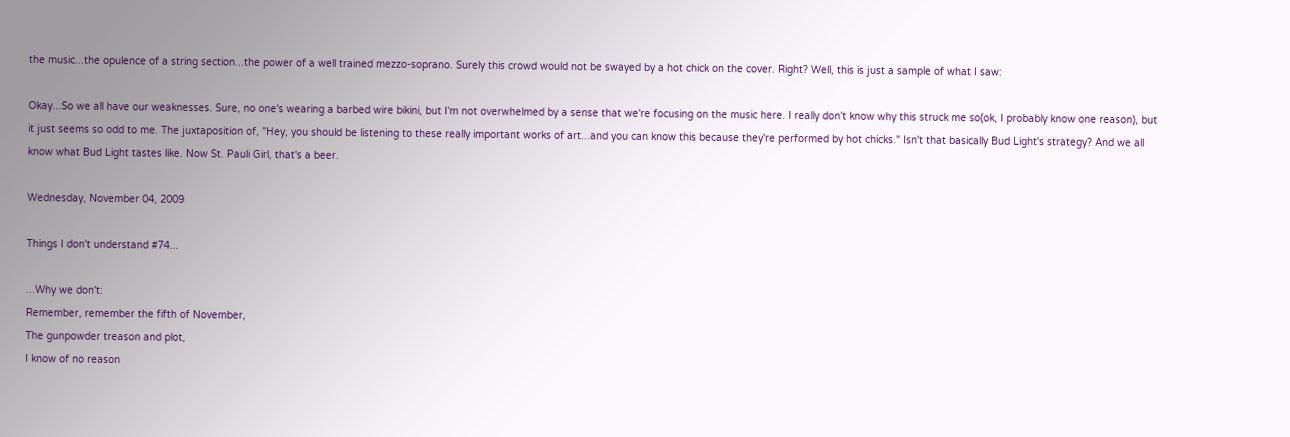the music...the opulence of a string section...the power of a well trained mezzo-soprano. Surely this crowd would not be swayed by a hot chick on the cover. Right? Well, this is just a sample of what I saw:

Okay...So we all have our weaknesses. Sure, no one's wearing a barbed wire bikini, but I'm not overwhelmed by a sense that we're focusing on the music here. I really don't know why this struck me so(ok, I probably know one reason), but it just seems so odd to me. The juxtaposition of, "Hey, you should be listening to these really important works of art...and you can know this because they're performed by hot chicks." Isn't that basically Bud Light's strategy? And we all know what Bud Light tastes like. Now St. Pauli Girl, that's a beer.

Wednesday, November 04, 2009

Things I don't understand #74...

...Why we don't:
Remember, remember the fifth of November,
The gunpowder treason and plot,
I know of no reason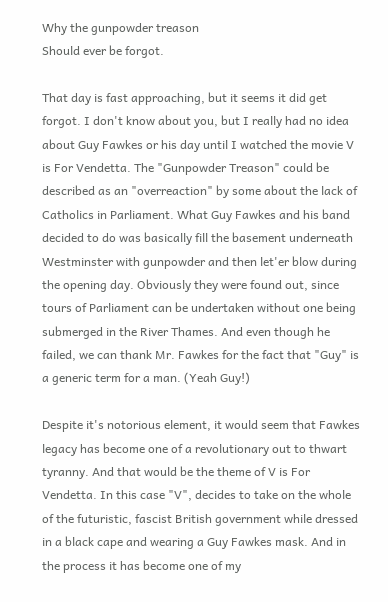Why the gunpowder treason
Should ever be forgot.

That day is fast approaching, but it seems it did get forgot. I don't know about you, but I really had no idea about Guy Fawkes or his day until I watched the movie V is For Vendetta. The "Gunpowder Treason" could be described as an "overreaction" by some about the lack of Catholics in Parliament. What Guy Fawkes and his band decided to do was basically fill the basement underneath Westminster with gunpowder and then let'er blow during the opening day. Obviously they were found out, since tours of Parliament can be undertaken without one being submerged in the River Thames. And even though he failed, we can thank Mr. Fawkes for the fact that "Guy" is a generic term for a man. (Yeah Guy!)

Despite it's notorious element, it would seem that Fawkes legacy has become one of a revolutionary out to thwart tyranny. And that would be the theme of V is For Vendetta. In this case "V", decides to take on the whole of the futuristic, fascist British government while dressed in a black cape and wearing a Guy Fawkes mask. And in the process it has become one of my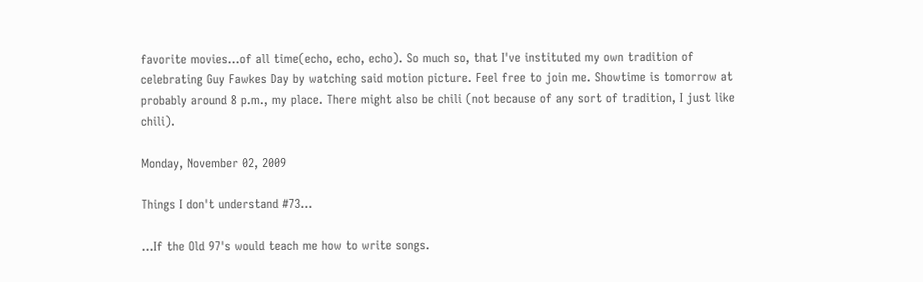favorite movies...of all time(echo, echo, echo). So much so, that I've instituted my own tradition of celebrating Guy Fawkes Day by watching said motion picture. Feel free to join me. Showtime is tomorrow at probably around 8 p.m., my place. There might also be chili (not because of any sort of tradition, I just like chili).

Monday, November 02, 2009

Things I don't understand #73...

...If the Old 97's would teach me how to write songs.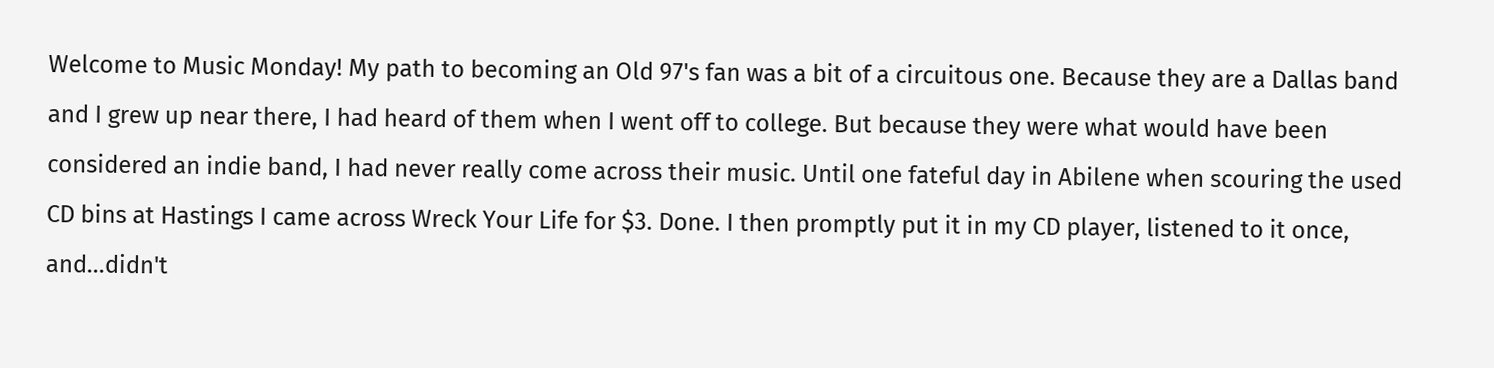Welcome to Music Monday! My path to becoming an Old 97's fan was a bit of a circuitous one. Because they are a Dallas band and I grew up near there, I had heard of them when I went off to college. But because they were what would have been considered an indie band, I had never really come across their music. Until one fateful day in Abilene when scouring the used CD bins at Hastings I came across Wreck Your Life for $3. Done. I then promptly put it in my CD player, listened to it once, and...didn't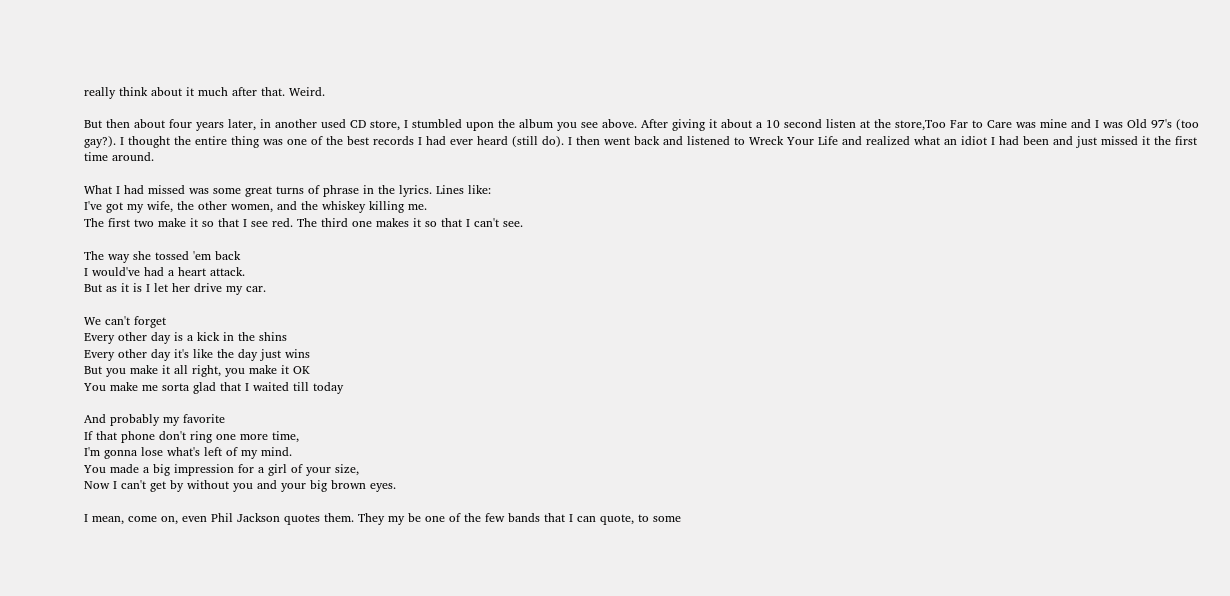really think about it much after that. Weird.

But then about four years later, in another used CD store, I stumbled upon the album you see above. After giving it about a 10 second listen at the store,Too Far to Care was mine and I was Old 97's (too gay?). I thought the entire thing was one of the best records I had ever heard (still do). I then went back and listened to Wreck Your Life and realized what an idiot I had been and just missed it the first time around.

What I had missed was some great turns of phrase in the lyrics. Lines like:
I've got my wife, the other women, and the whiskey killing me.
The first two make it so that I see red. The third one makes it so that I can't see.

The way she tossed 'em back
I would've had a heart attack.
But as it is I let her drive my car.

We can't forget
Every other day is a kick in the shins
Every other day it's like the day just wins
But you make it all right, you make it OK
You make me sorta glad that I waited till today

And probably my favorite
If that phone don't ring one more time,
I'm gonna lose what's left of my mind.
You made a big impression for a girl of your size,
Now I can't get by without you and your big brown eyes.

I mean, come on, even Phil Jackson quotes them. They my be one of the few bands that I can quote, to some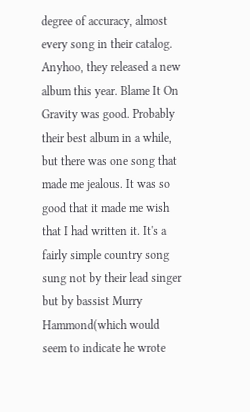degree of accuracy, almost every song in their catalog. Anyhoo, they released a new album this year. Blame It On Gravity was good. Probably their best album in a while, but there was one song that made me jealous. It was so good that it made me wish that I had written it. It's a fairly simple country song sung not by their lead singer but by bassist Murry Hammond(which would seem to indicate he wrote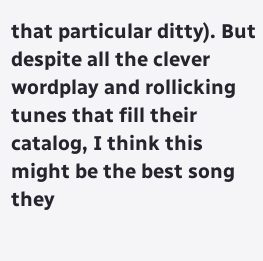that particular ditty). But despite all the clever wordplay and rollicking tunes that fill their catalog, I think this might be the best song they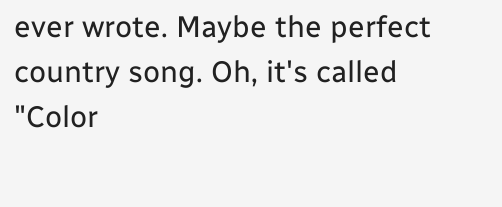ever wrote. Maybe the perfect country song. Oh, it's called "Color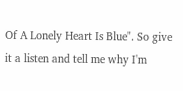Of A Lonely Heart Is Blue". So give it a listen and tell me why I'm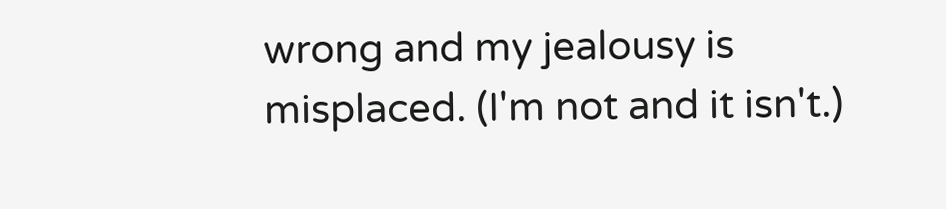wrong and my jealousy is misplaced. (I'm not and it isn't.)